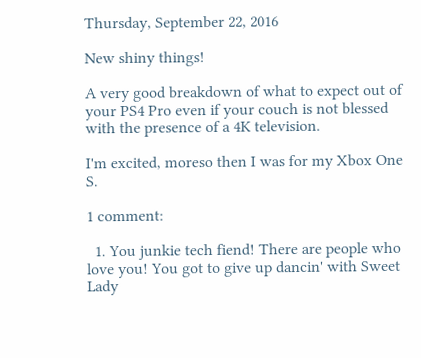Thursday, September 22, 2016

New shiny things!

A very good breakdown of what to expect out of your PS4 Pro even if your couch is not blessed with the presence of a 4K television.

I'm excited, moreso then I was for my Xbox One S.

1 comment:

  1. You junkie tech fiend! There are people who love you! You got to give up dancin' with Sweet Lady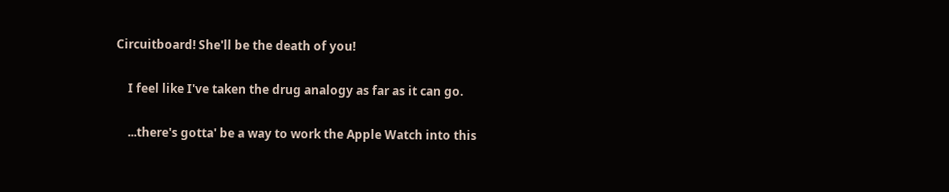Circuitboard! She'll be the death of you!

    I feel like I've taken the drug analogy as far as it can go.

    ...there's gotta' be a way to work the Apple Watch into this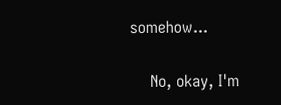somehow...

    No, okay, I'm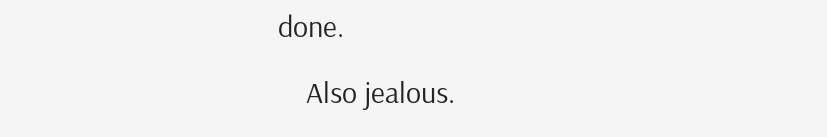done.

    Also jealous.